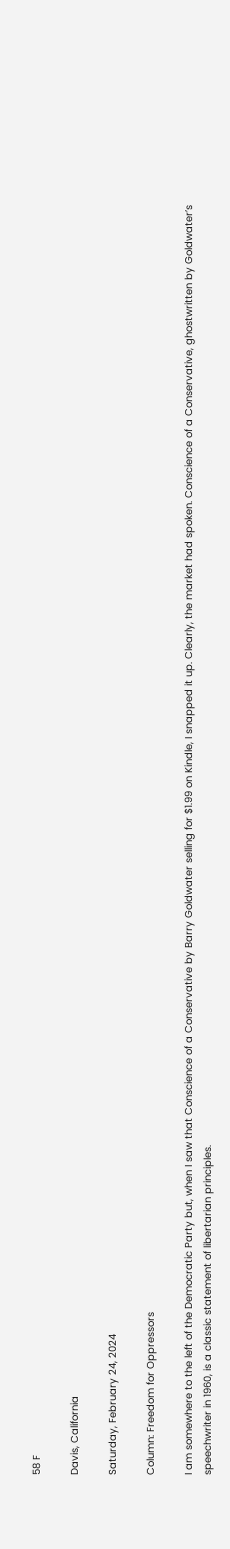58 F

Davis, California

Saturday, February 24, 2024

Column: Freedom for Oppressors

I am somewhere to the left of the Democratic Party but, when I saw that Conscience of a Conservative by Barry Goldwater selling for $1.99 on Kindle, I snapped it up. Clearly, the market had spoken. Conscience of a Conservative, ghostwritten by Goldwater’s speechwriter in 1960, is a classic statement of libertarian principles.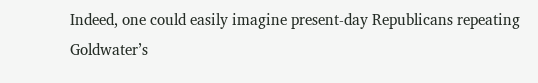Indeed, one could easily imagine present-day Republicans repeating Goldwater’s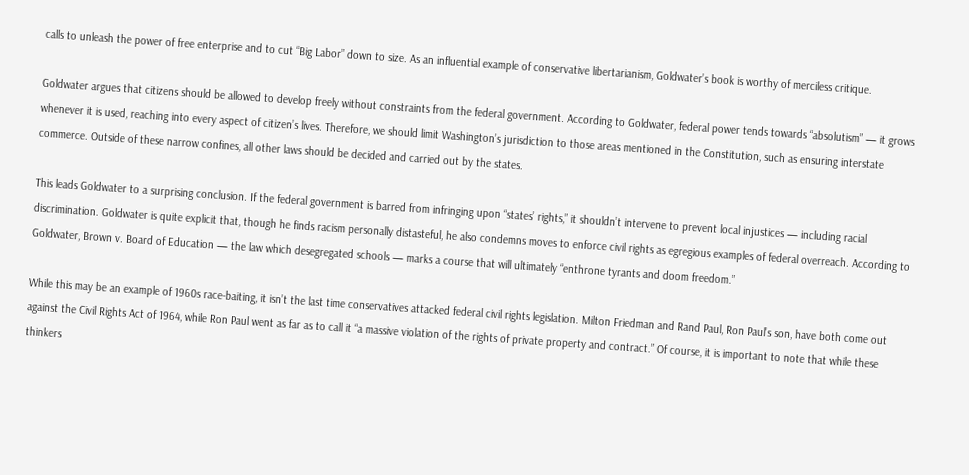calls to unleash the power of free enterprise and to cut “Big Labor” down to size. As an influential example of conservative libertarianism, Goldwater’s book is worthy of merciless critique.

Goldwater argues that citizens should be allowed to develop freely without constraints from the federal government. According to Goldwater, federal power tends towards “absolutism” — it grows whenever it is used, reaching into every aspect of citizen’s lives. Therefore, we should limit Washington’s jurisdiction to those areas mentioned in the Constitution, such as ensuring interstate commerce. Outside of these narrow confines, all other laws should be decided and carried out by the states.

This leads Goldwater to a surprising conclusion. If the federal government is barred from infringing upon “states’ rights,” it shouldn’t intervene to prevent local injustices — including racial discrimination. Goldwater is quite explicit that, though he finds racism personally distasteful, he also condemns moves to enforce civil rights as egregious examples of federal overreach. According to Goldwater, Brown v. Board of Education — the law which desegregated schools — marks a course that will ultimately “enthrone tyrants and doom freedom.”

While this may be an example of 1960s race-baiting, it isn’t the last time conservatives attacked federal civil rights legislation. Milton Friedman and Rand Paul, Ron Paul’s son, have both come out against the Civil Rights Act of 1964, while Ron Paul went as far as to call it “a massive violation of the rights of private property and contract.” Of course, it is important to note that while these thinkers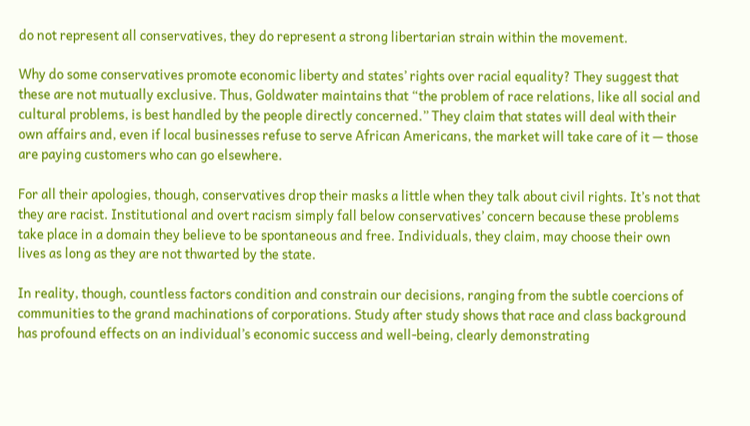do not represent all conservatives, they do represent a strong libertarian strain within the movement.

Why do some conservatives promote economic liberty and states’ rights over racial equality? They suggest that these are not mutually exclusive. Thus, Goldwater maintains that “the problem of race relations, like all social and cultural problems, is best handled by the people directly concerned.” They claim that states will deal with their own affairs and, even if local businesses refuse to serve African Americans, the market will take care of it — those are paying customers who can go elsewhere.

For all their apologies, though, conservatives drop their masks a little when they talk about civil rights. It’s not that they are racist. Institutional and overt racism simply fall below conservatives’ concern because these problems take place in a domain they believe to be spontaneous and free. Individuals, they claim, may choose their own lives as long as they are not thwarted by the state.

In reality, though, countless factors condition and constrain our decisions, ranging from the subtle coercions of communities to the grand machinations of corporations. Study after study shows that race and class background has profound effects on an individual’s economic success and well-being, clearly demonstrating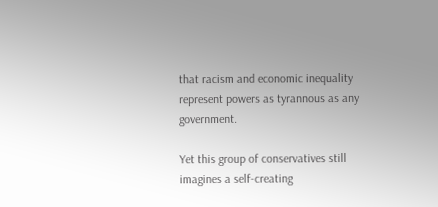that racism and economic inequality represent powers as tyrannous as any government.

Yet this group of conservatives still imagines a self-creating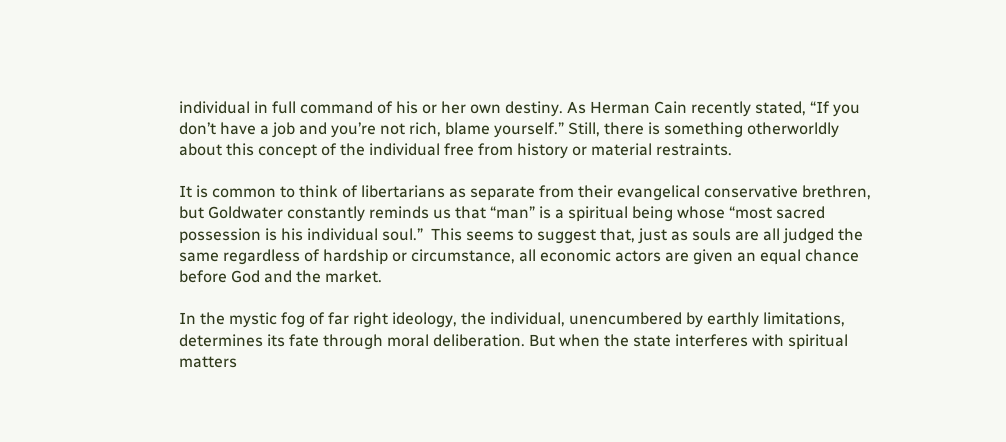individual in full command of his or her own destiny. As Herman Cain recently stated, “If you don’t have a job and you’re not rich, blame yourself.” Still, there is something otherworldly about this concept of the individual free from history or material restraints.

It is common to think of libertarians as separate from their evangelical conservative brethren, but Goldwater constantly reminds us that “man” is a spiritual being whose “most sacred possession is his individual soul.”  This seems to suggest that, just as souls are all judged the same regardless of hardship or circumstance, all economic actors are given an equal chance before God and the market.

In the mystic fog of far right ideology, the individual, unencumbered by earthly limitations, determines its fate through moral deliberation. But when the state interferes with spiritual matters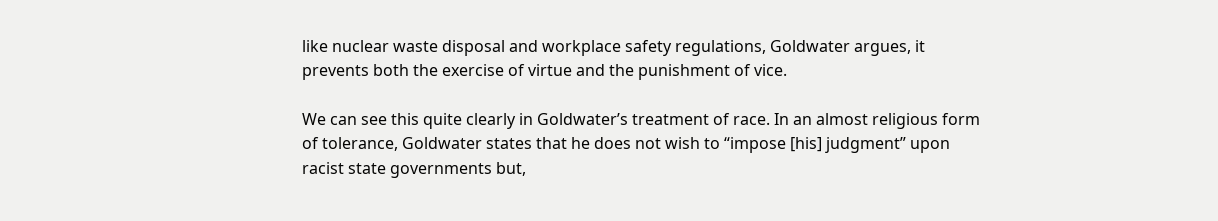like nuclear waste disposal and workplace safety regulations, Goldwater argues, it prevents both the exercise of virtue and the punishment of vice.

We can see this quite clearly in Goldwater’s treatment of race. In an almost religious form of tolerance, Goldwater states that he does not wish to “impose [his] judgment” upon racist state governments but,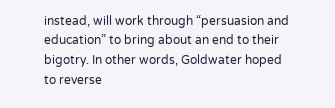instead, will work through “persuasion and education” to bring about an end to their bigotry. In other words, Goldwater hoped to reverse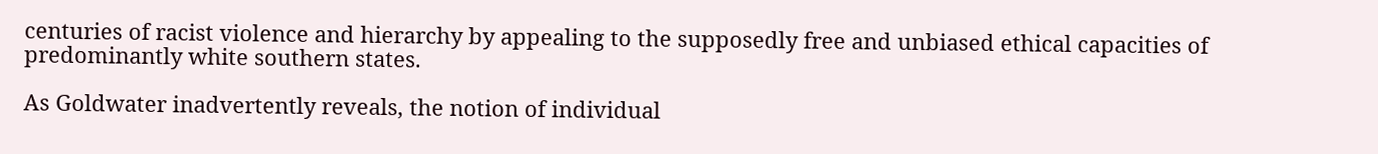centuries of racist violence and hierarchy by appealing to the supposedly free and unbiased ethical capacities of predominantly white southern states.

As Goldwater inadvertently reveals, the notion of individual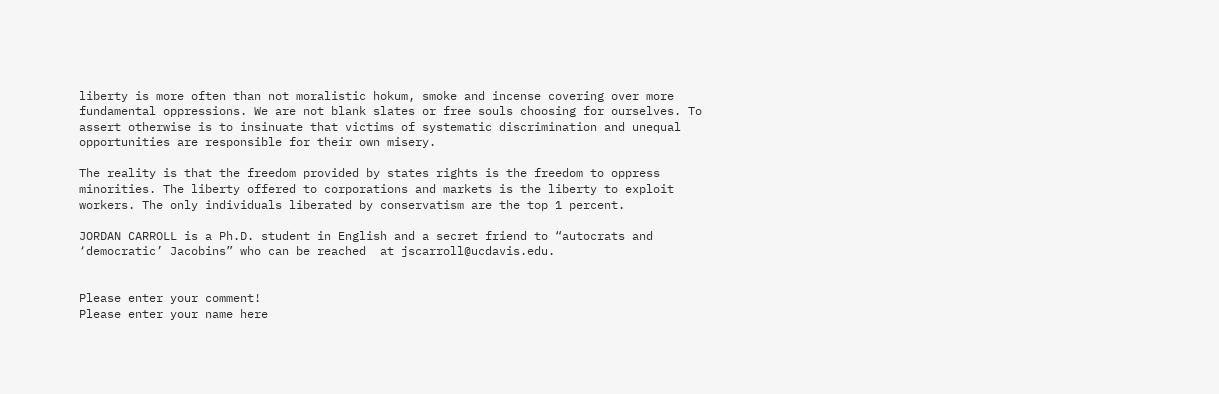liberty is more often than not moralistic hokum, smoke and incense covering over more fundamental oppressions. We are not blank slates or free souls choosing for ourselves. To assert otherwise is to insinuate that victims of systematic discrimination and unequal opportunities are responsible for their own misery.

The reality is that the freedom provided by states rights is the freedom to oppress minorities. The liberty offered to corporations and markets is the liberty to exploit workers. The only individuals liberated by conservatism are the top 1 percent.

JORDAN CARROLL is a Ph.D. student in English and a secret friend to “autocrats and ‘democratic’ Jacobins” who can be reached  at jscarroll@ucdavis.edu.


Please enter your comment!
Please enter your name here